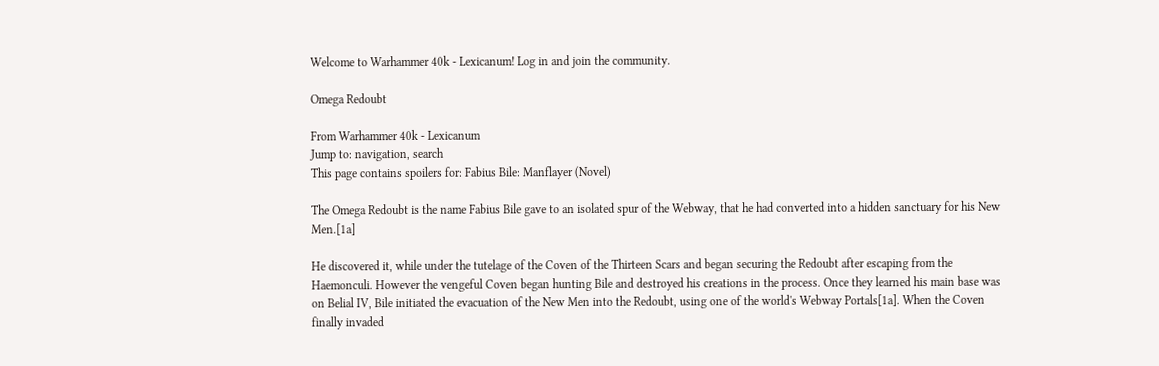Welcome to Warhammer 40k - Lexicanum! Log in and join the community.

Omega Redoubt

From Warhammer 40k - Lexicanum
Jump to: navigation, search
This page contains spoilers for: Fabius Bile: Manflayer (Novel)

The Omega Redoubt is the name Fabius Bile gave to an isolated spur of the Webway, that he had converted into a hidden sanctuary for his New Men.[1a]

He discovered it, while under the tutelage of the Coven of the Thirteen Scars and began securing the Redoubt after escaping from the Haemonculi. However the vengeful Coven began hunting Bile and destroyed his creations in the process. Once they learned his main base was on Belial IV, Bile initiated the evacuation of the New Men into the Redoubt, using one of the world's Webway Portals[1a]. When the Coven finally invaded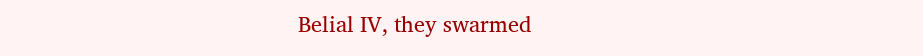Belial IV, they swarmed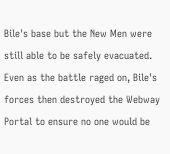Bile's base but the New Men were still able to be safely evacuated. Even as the battle raged on, Bile's forces then destroyed the Webway Portal to ensure no one would be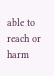able to reach or harm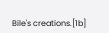Bile's creations.[1b]